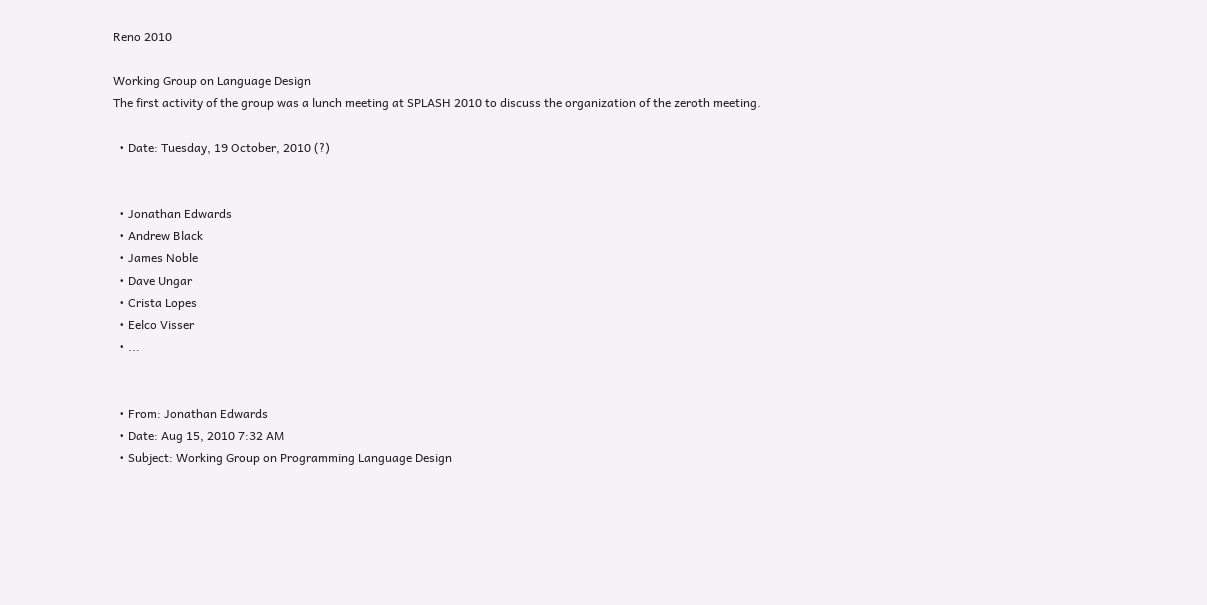Reno 2010

Working Group on Language Design
The first activity of the group was a lunch meeting at SPLASH 2010 to discuss the organization of the zeroth meeting.

  • Date: Tuesday, 19 October, 2010 (?)


  • Jonathan Edwards
  • Andrew Black
  • James Noble
  • Dave Ungar
  • Crista Lopes
  • Eelco Visser
  • ...


  • From: Jonathan Edwards
  • Date: Aug 15, 2010 7:32 AM
  • Subject: Working Group on Programming Language Design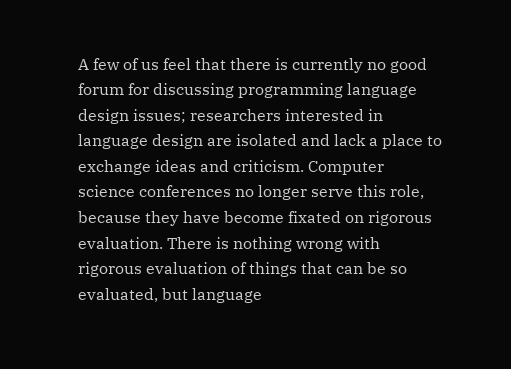A few of us feel that there is currently no good forum for discussing programming language design issues; researchers interested in language design are isolated and lack a place to exchange ideas and criticism. Computer science conferences no longer serve this role, because they have become fixated on rigorous evaluation. There is nothing wrong with rigorous evaluation of things that can be so evaluated, but language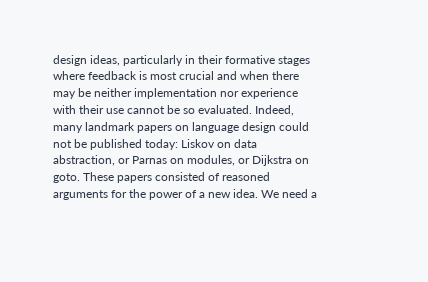design ideas, particularly in their formative stages where feedback is most crucial and when there may be neither implementation nor experience with their use cannot be so evaluated. Indeed, many landmark papers on language design could not be published today: Liskov on data abstraction, or Parnas on modules, or Dijkstra on goto. These papers consisted of reasoned arguments for the power of a new idea. We need a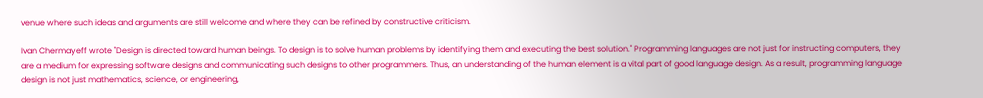venue where such ideas and arguments are still welcome and where they can be refined by constructive criticism.

Ivan Chermayeff wrote "Design is directed toward human beings. To design is to solve human problems by identifying them and executing the best solution." Programming languages are not just for instructing computers, they are a medium for expressing software designs and communicating such designs to other programmers. Thus, an understanding of the human element is a vital part of good language design. As a result, programming language design is not just mathematics, science, or engineering,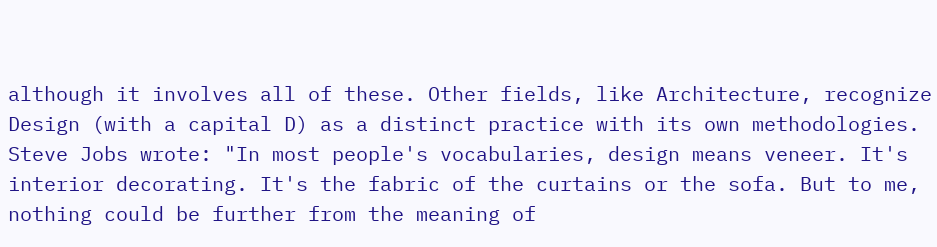although it involves all of these. Other fields, like Architecture, recognize Design (with a capital D) as a distinct practice with its own methodologies. Steve Jobs wrote: "In most people's vocabularies, design means veneer. It's interior decorating. It's the fabric of the curtains or the sofa. But to me, nothing could be further from the meaning of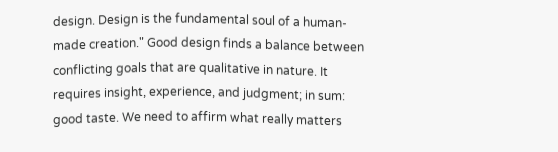design. Design is the fundamental soul of a human-made creation." Good design finds a balance between conflicting goals that are qualitative in nature. It requires insight, experience, and judgment; in sum: good taste. We need to affirm what really matters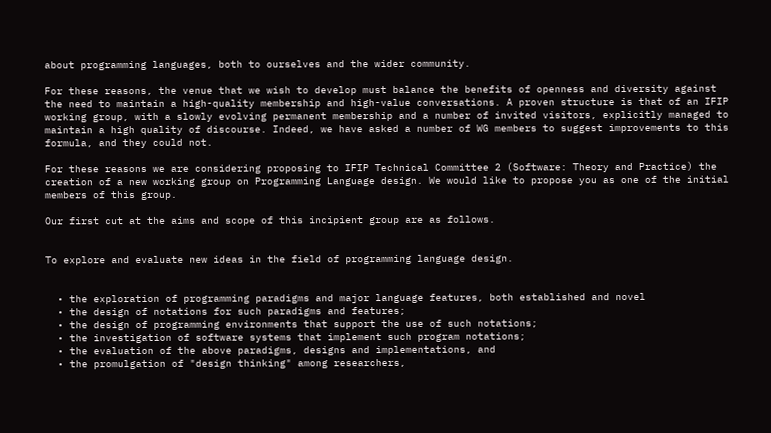about programming languages, both to ourselves and the wider community.

For these reasons, the venue that we wish to develop must balance the benefits of openness and diversity against the need to maintain a high-quality membership and high-value conversations. A proven structure is that of an IFIP working group, with a slowly evolving permanent membership and a number of invited visitors, explicitly managed to maintain a high quality of discourse. Indeed, we have asked a number of WG members to suggest improvements to this formula, and they could not.

For these reasons we are considering proposing to IFIP Technical Committee 2 (Software: Theory and Practice) the creation of a new working group on Programming Language design. We would like to propose you as one of the initial members of this group.

Our first cut at the aims and scope of this incipient group are as follows.


To explore and evaluate new ideas in the field of programming language design.


  • the exploration of programming paradigms and major language features, both established and novel
  • the design of notations for such paradigms and features;
  • the design of programming environments that support the use of such notations;
  • the investigation of software systems that implement such program notations;
  • the evaluation of the above paradigms, designs and implementations, and
  • the promulgation of "design thinking" among researchers,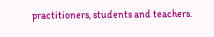practitioners, students and teachers.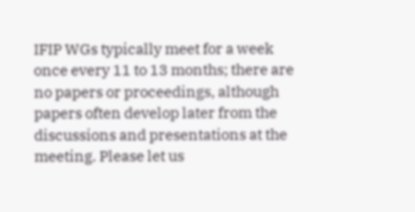IFIP WGs typically meet for a week once every 11 to 13 months; there are no papers or proceedings, although papers often develop later from the discussions and presentations at the meeting. Please let us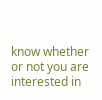know whether or not you are interested in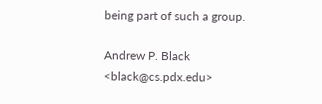being part of such a group.

Andrew P. Black <black@cs.pdx.edu>